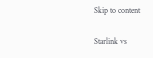Skip to content

Starlink vs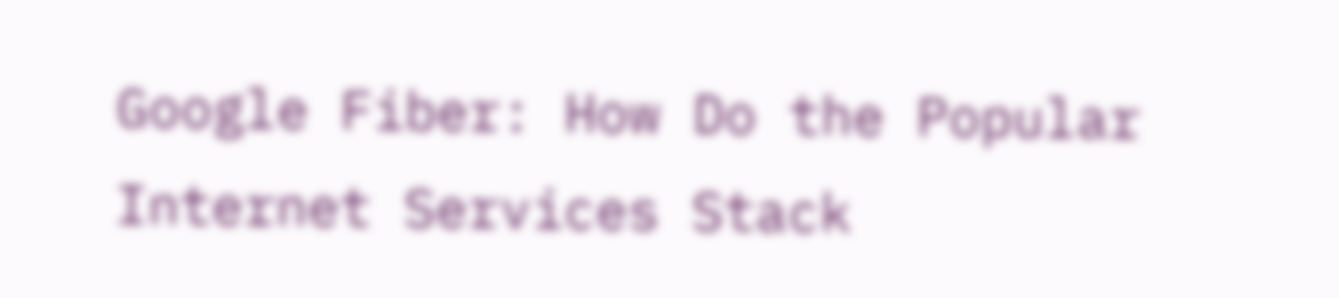Google Fiber: How Do the Popular Internet Services Stack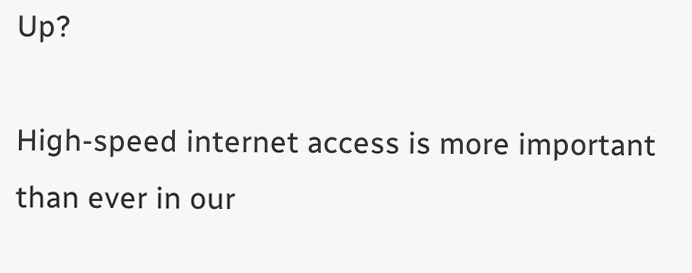Up?

High-speed internet access is more important than ever in our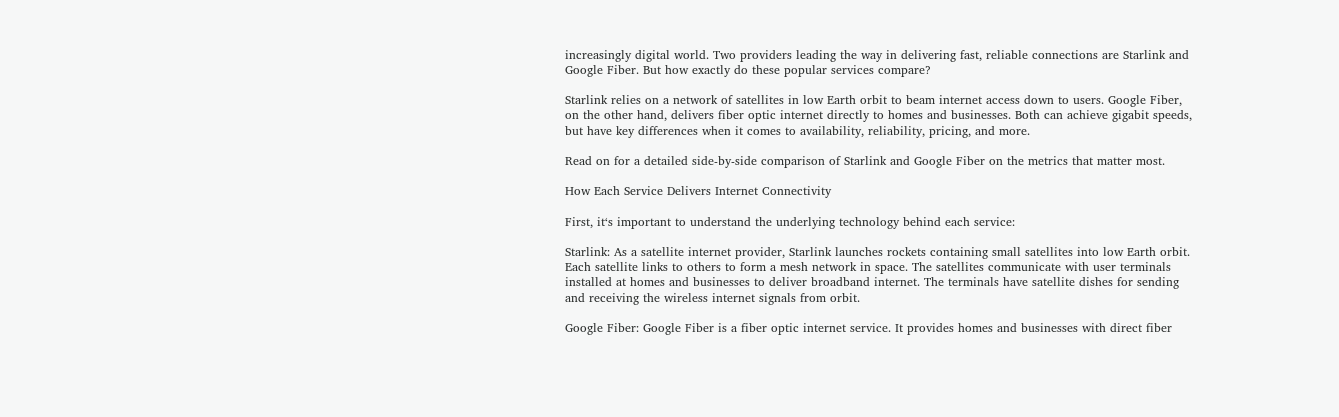increasingly digital world. Two providers leading the way in delivering fast, reliable connections are Starlink and Google Fiber. But how exactly do these popular services compare?

Starlink relies on a network of satellites in low Earth orbit to beam internet access down to users. Google Fiber, on the other hand, delivers fiber optic internet directly to homes and businesses. Both can achieve gigabit speeds, but have key differences when it comes to availability, reliability, pricing, and more.

Read on for a detailed side-by-side comparison of Starlink and Google Fiber on the metrics that matter most.

How Each Service Delivers Internet Connectivity

First, it‘s important to understand the underlying technology behind each service:

Starlink: As a satellite internet provider, Starlink launches rockets containing small satellites into low Earth orbit. Each satellite links to others to form a mesh network in space. The satellites communicate with user terminals installed at homes and businesses to deliver broadband internet. The terminals have satellite dishes for sending and receiving the wireless internet signals from orbit.

Google Fiber: Google Fiber is a fiber optic internet service. It provides homes and businesses with direct fiber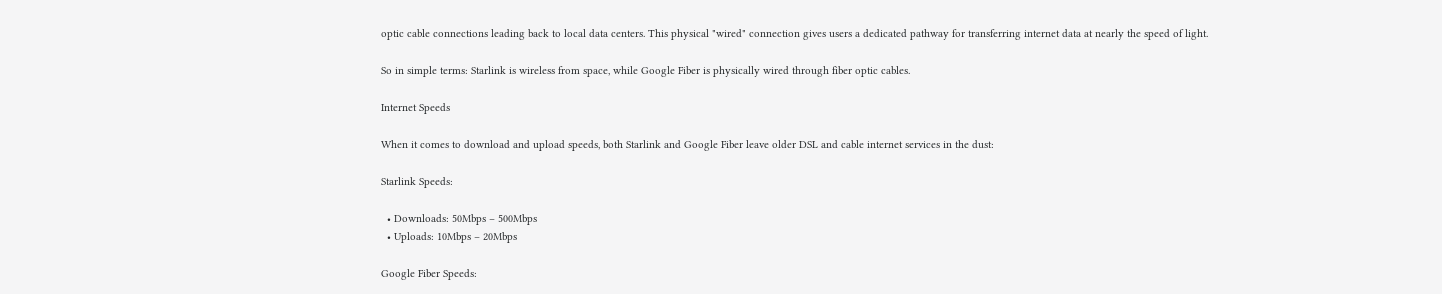optic cable connections leading back to local data centers. This physical "wired" connection gives users a dedicated pathway for transferring internet data at nearly the speed of light.

So in simple terms: Starlink is wireless from space, while Google Fiber is physically wired through fiber optic cables.

Internet Speeds

When it comes to download and upload speeds, both Starlink and Google Fiber leave older DSL and cable internet services in the dust:

Starlink Speeds:

  • Downloads: 50Mbps – 500Mbps
  • Uploads: 10Mbps – 20Mbps

Google Fiber Speeds: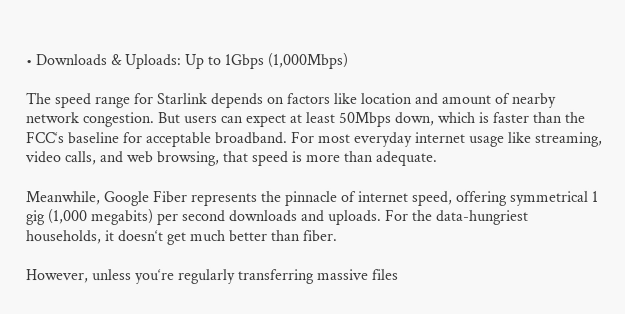• Downloads & Uploads: Up to 1Gbps (1,000Mbps)

The speed range for Starlink depends on factors like location and amount of nearby network congestion. But users can expect at least 50Mbps down, which is faster than the FCC‘s baseline for acceptable broadband. For most everyday internet usage like streaming, video calls, and web browsing, that speed is more than adequate.

Meanwhile, Google Fiber represents the pinnacle of internet speed, offering symmetrical 1 gig (1,000 megabits) per second downloads and uploads. For the data-hungriest households, it doesn‘t get much better than fiber.

However, unless you‘re regularly transferring massive files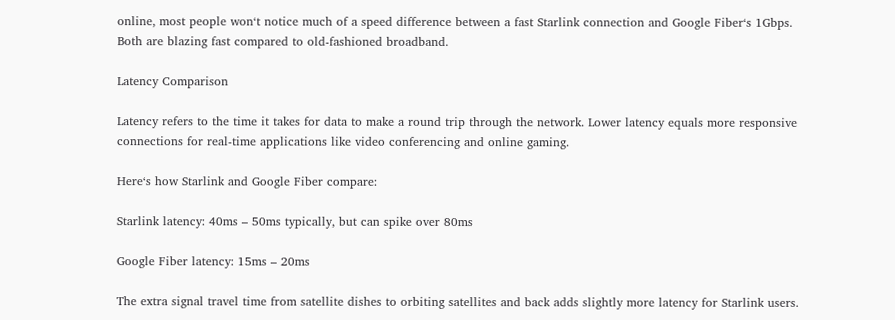online, most people won‘t notice much of a speed difference between a fast Starlink connection and Google Fiber‘s 1Gbps. Both are blazing fast compared to old-fashioned broadband.

Latency Comparison

Latency refers to the time it takes for data to make a round trip through the network. Lower latency equals more responsive connections for real-time applications like video conferencing and online gaming.

Here‘s how Starlink and Google Fiber compare:

Starlink latency: 40ms – 50ms typically, but can spike over 80ms

Google Fiber latency: 15ms – 20ms

The extra signal travel time from satellite dishes to orbiting satellites and back adds slightly more latency for Starlink users.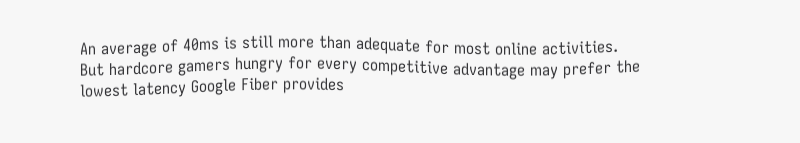An average of 40ms is still more than adequate for most online activities. But hardcore gamers hungry for every competitive advantage may prefer the lowest latency Google Fiber provides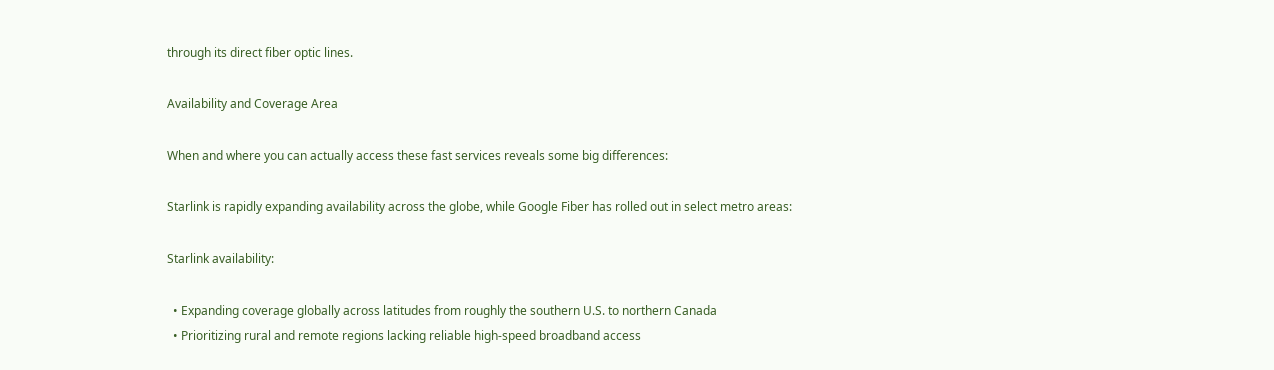through its direct fiber optic lines.

Availability and Coverage Area

When and where you can actually access these fast services reveals some big differences:

Starlink is rapidly expanding availability across the globe, while Google Fiber has rolled out in select metro areas:

Starlink availability:

  • Expanding coverage globally across latitudes from roughly the southern U.S. to northern Canada
  • Prioritizing rural and remote regions lacking reliable high-speed broadband access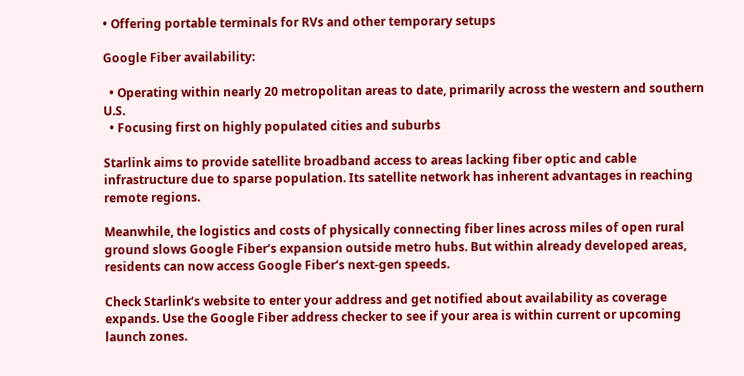• Offering portable terminals for RVs and other temporary setups

Google Fiber availability:

  • Operating within nearly 20 metropolitan areas to date, primarily across the western and southern U.S.
  • Focusing first on highly populated cities and suburbs

Starlink aims to provide satellite broadband access to areas lacking fiber optic and cable infrastructure due to sparse population. Its satellite network has inherent advantages in reaching remote regions.

Meanwhile, the logistics and costs of physically connecting fiber lines across miles of open rural ground slows Google Fiber‘s expansion outside metro hubs. But within already developed areas, residents can now access Google Fiber‘s next-gen speeds.

Check Starlink‘s website to enter your address and get notified about availability as coverage expands. Use the Google Fiber address checker to see if your area is within current or upcoming launch zones.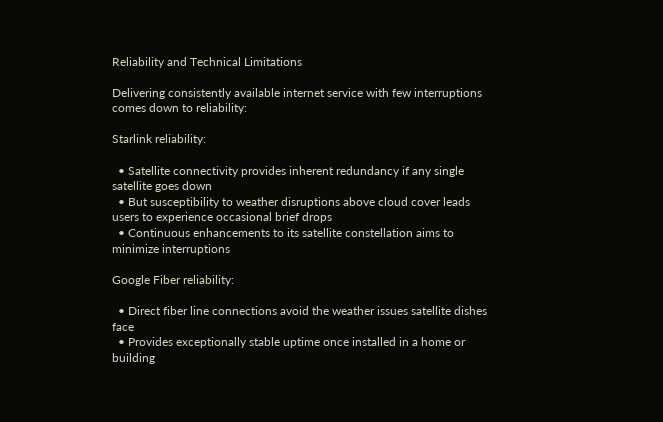Reliability and Technical Limitations

Delivering consistently available internet service with few interruptions comes down to reliability:

Starlink reliability:

  • Satellite connectivity provides inherent redundancy if any single satellite goes down
  • But susceptibility to weather disruptions above cloud cover leads users to experience occasional brief drops
  • Continuous enhancements to its satellite constellation aims to minimize interruptions

Google Fiber reliability:

  • Direct fiber line connections avoid the weather issues satellite dishes face
  • Provides exceptionally stable uptime once installed in a home or building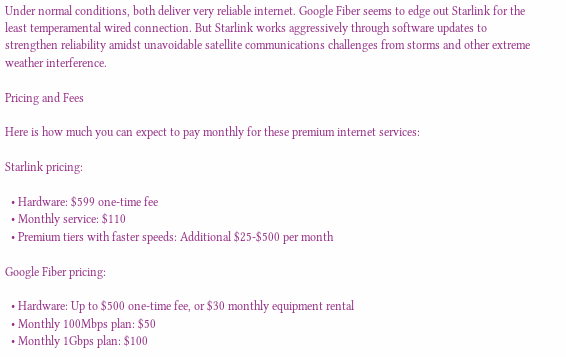Under normal conditions, both deliver very reliable internet. Google Fiber seems to edge out Starlink for the least temperamental wired connection. But Starlink works aggressively through software updates to strengthen reliability amidst unavoidable satellite communications challenges from storms and other extreme weather interference.

Pricing and Fees

Here is how much you can expect to pay monthly for these premium internet services:

Starlink pricing:

  • Hardware: $599 one-time fee
  • Monthly service: $110
  • Premium tiers with faster speeds: Additional $25-$500 per month

Google Fiber pricing:

  • Hardware: Up to $500 one-time fee, or $30 monthly equipment rental
  • Monthly 100Mbps plan: $50
  • Monthly 1Gbps plan: $100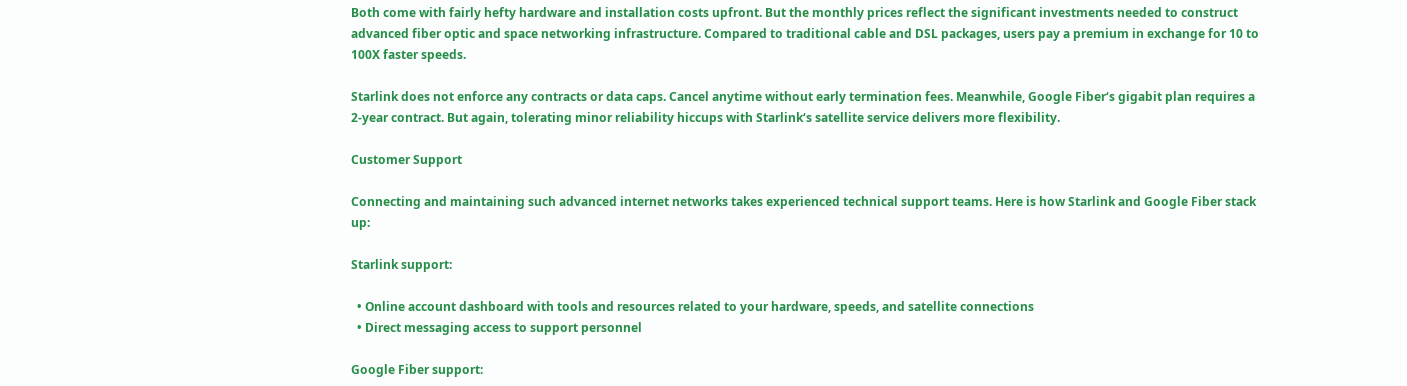Both come with fairly hefty hardware and installation costs upfront. But the monthly prices reflect the significant investments needed to construct advanced fiber optic and space networking infrastructure. Compared to traditional cable and DSL packages, users pay a premium in exchange for 10 to 100X faster speeds.

Starlink does not enforce any contracts or data caps. Cancel anytime without early termination fees. Meanwhile, Google Fiber‘s gigabit plan requires a 2-year contract. But again, tolerating minor reliability hiccups with Starlink‘s satellite service delivers more flexibility.

Customer Support

Connecting and maintaining such advanced internet networks takes experienced technical support teams. Here is how Starlink and Google Fiber stack up:

Starlink support:

  • Online account dashboard with tools and resources related to your hardware, speeds, and satellite connections
  • Direct messaging access to support personnel

Google Fiber support: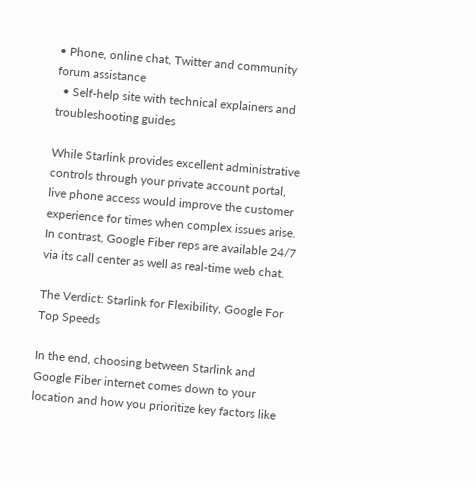• Phone, online chat, Twitter and community forum assistance
  • Self-help site with technical explainers and troubleshooting guides

While Starlink provides excellent administrative controls through your private account portal, live phone access would improve the customer experience for times when complex issues arise. In contrast, Google Fiber reps are available 24/7 via its call center as well as real-time web chat.

The Verdict: Starlink for Flexibility, Google For Top Speeds

In the end, choosing between Starlink and Google Fiber internet comes down to your location and how you prioritize key factors like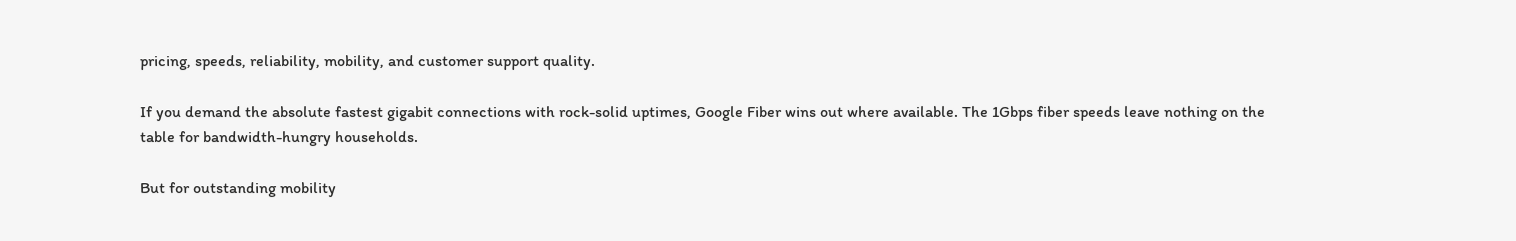pricing, speeds, reliability, mobility, and customer support quality.

If you demand the absolute fastest gigabit connections with rock-solid uptimes, Google Fiber wins out where available. The 1Gbps fiber speeds leave nothing on the table for bandwidth-hungry households.

But for outstanding mobility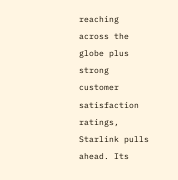reaching across the globe plus strong customer satisfaction ratings, Starlink pulls ahead. Its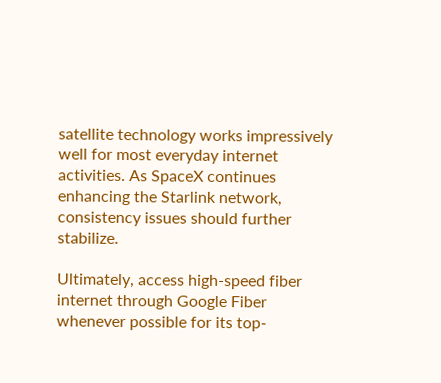satellite technology works impressively well for most everyday internet activities. As SpaceX continues enhancing the Starlink network, consistency issues should further stabilize.

Ultimately, access high-speed fiber internet through Google Fiber whenever possible for its top-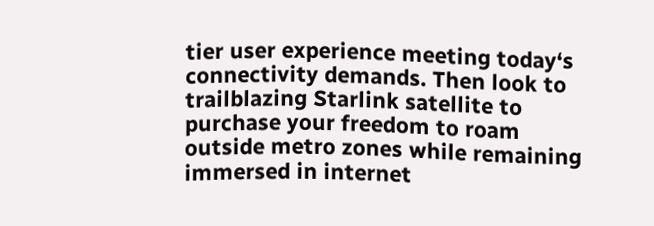tier user experience meeting today‘s connectivity demands. Then look to trailblazing Starlink satellite to purchase your freedom to roam outside metro zones while remaining immersed in internet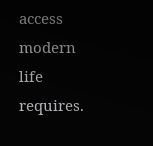access modern life requires.